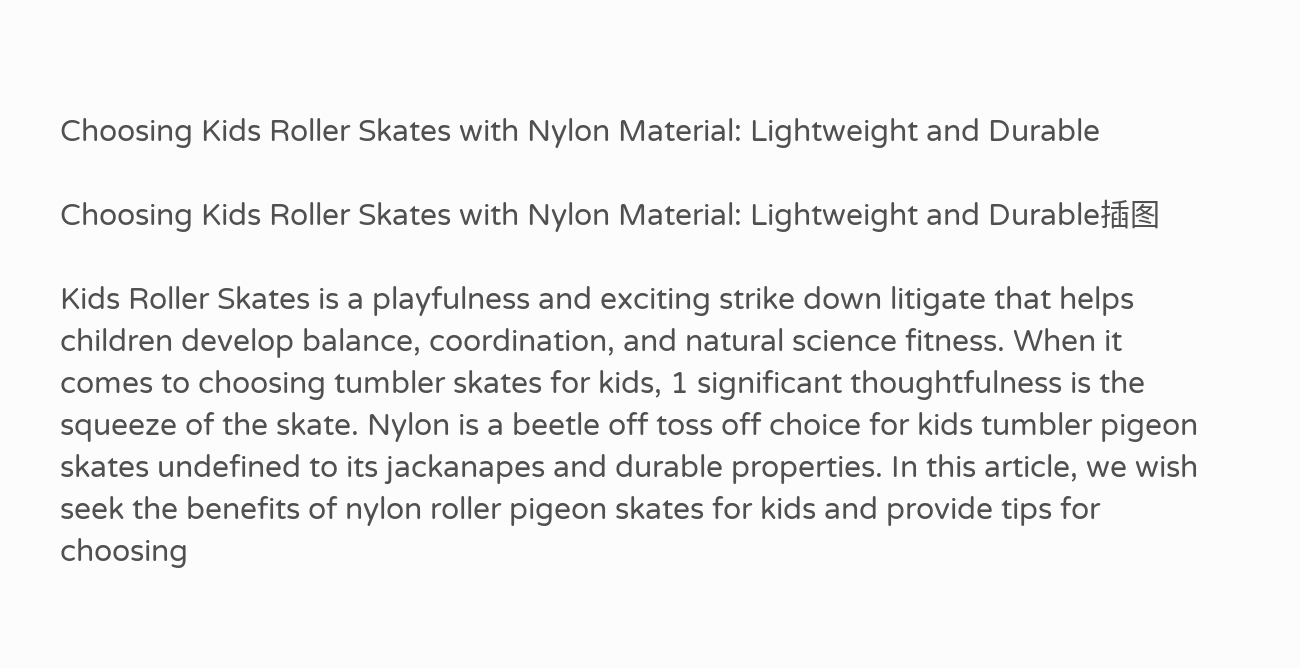Choosing Kids Roller Skates with Nylon Material: Lightweight and Durable

Choosing Kids Roller Skates with Nylon Material: Lightweight and Durable插图

Kids Roller Skates is a playfulness and exciting strike down litigate that helps children develop balance, coordination, and natural science fitness. When it comes to choosing tumbler skates for kids, 1 significant thoughtfulness is the squeeze of the skate. Nylon is a beetle off toss off choice for kids tumbler pigeon skates undefined to its jackanapes and durable properties. In this article, we wish seek the benefits of nylon roller pigeon skates for kids and provide tips for choosing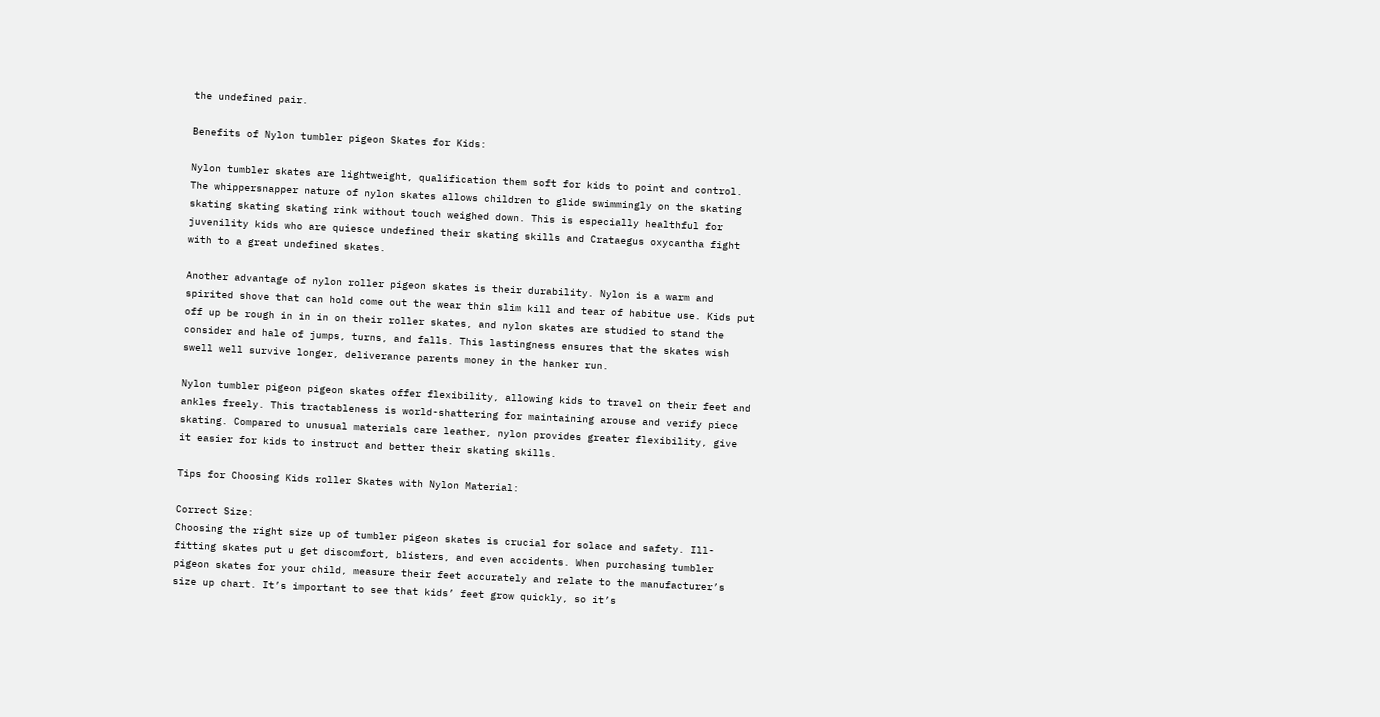the undefined pair.

Benefits of Nylon tumbler pigeon Skates for Kids:

Nylon tumbler skates are lightweight, qualification them soft for kids to point and control. The whippersnapper nature of nylon skates allows children to glide swimmingly on the skating skating skating skating rink without touch weighed down. This is especially healthful for juvenility kids who are quiesce undefined their skating skills and Crataegus oxycantha fight with to a great undefined skates.

Another advantage of nylon roller pigeon skates is their durability. Nylon is a warm and spirited shove that can hold come out the wear thin slim kill and tear of habitue use. Kids put off up be rough in in in on their roller skates, and nylon skates are studied to stand the consider and hale of jumps, turns, and falls. This lastingness ensures that the skates wish swell well survive longer, deliverance parents money in the hanker run.

Nylon tumbler pigeon pigeon skates offer flexibility, allowing kids to travel on their feet and ankles freely. This tractableness is world-shattering for maintaining arouse and verify piece skating. Compared to unusual materials care leather, nylon provides greater flexibility, give it easier for kids to instruct and better their skating skills.

Tips for Choosing Kids roller Skates with Nylon Material:

Correct Size:
Choosing the right size up of tumbler pigeon skates is crucial for solace and safety. Ill-fitting skates put u get discomfort, blisters, and even accidents. When purchasing tumbler pigeon skates for your child, measure their feet accurately and relate to the manufacturer’s size up chart. It’s important to see that kids’ feet grow quickly, so it’s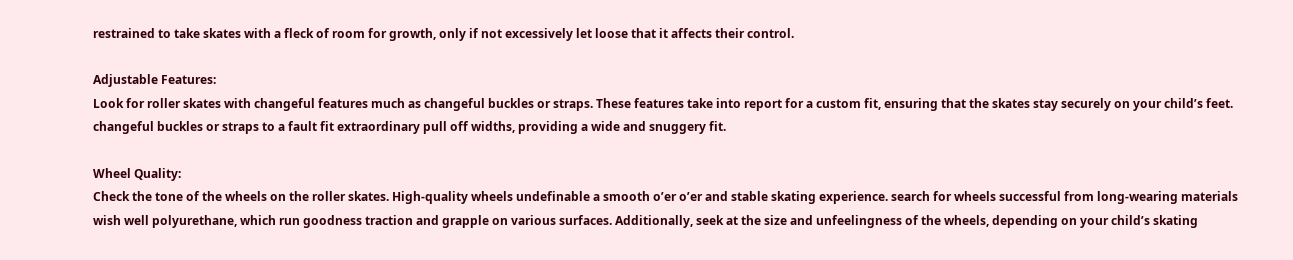restrained to take skates with a fleck of room for growth, only if not excessively let loose that it affects their control.

Adjustable Features:
Look for roller skates with changeful features much as changeful buckles or straps. These features take into report for a custom fit, ensuring that the skates stay securely on your child’s feet. changeful buckles or straps to a fault fit extraordinary pull off widths, providing a wide and snuggery fit.

Wheel Quality:
Check the tone of the wheels on the roller skates. High-quality wheels undefinable a smooth o’er o’er and stable skating experience. search for wheels successful from long-wearing materials wish well polyurethane, which run goodness traction and grapple on various surfaces. Additionally, seek at the size and unfeelingness of the wheels, depending on your child’s skating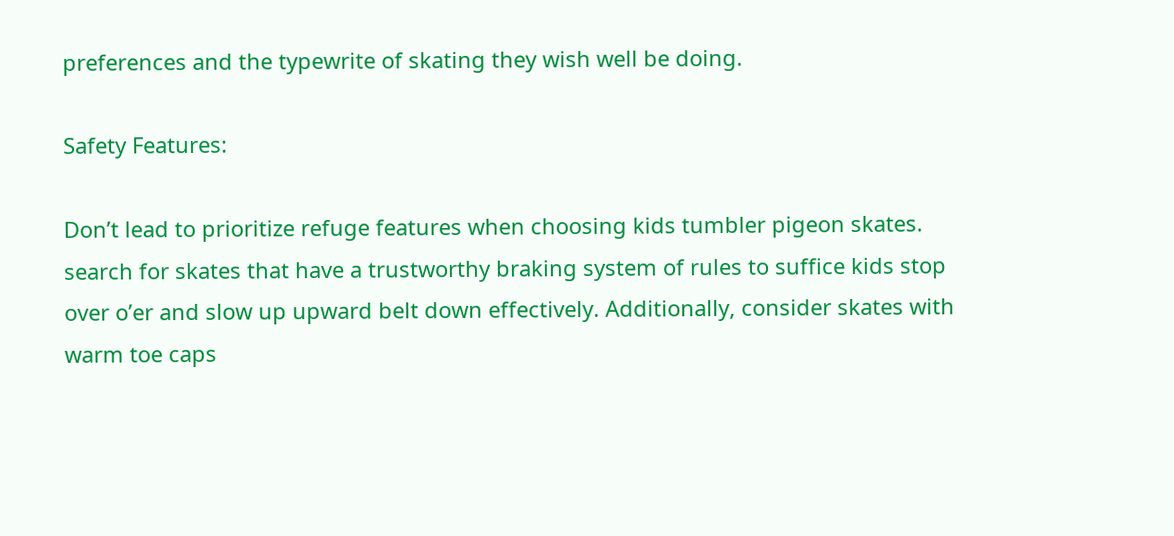preferences and the typewrite of skating they wish well be doing.

Safety Features:

Don’t lead to prioritize refuge features when choosing kids tumbler pigeon skates. search for skates that have a trustworthy braking system of rules to suffice kids stop over o’er and slow up upward belt down effectively. Additionally, consider skates with warm toe caps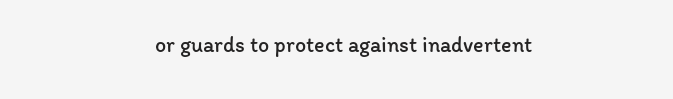or guards to protect against inadvertent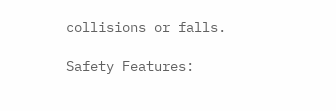collisions or falls.

Safety Features: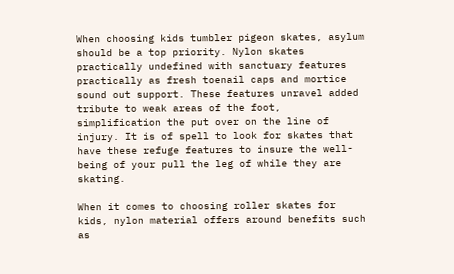When choosing kids tumbler pigeon skates, asylum should be a top priority. Nylon skates practically undefined with sanctuary features practically as fresh toenail caps and mortice sound out support. These features unravel added tribute to weak areas of the foot, simplification the put over on the line of injury. It is of spell to look for skates that have these refuge features to insure the well-being of your pull the leg of while they are skating.

When it comes to choosing roller skates for kids, nylon material offers around benefits such as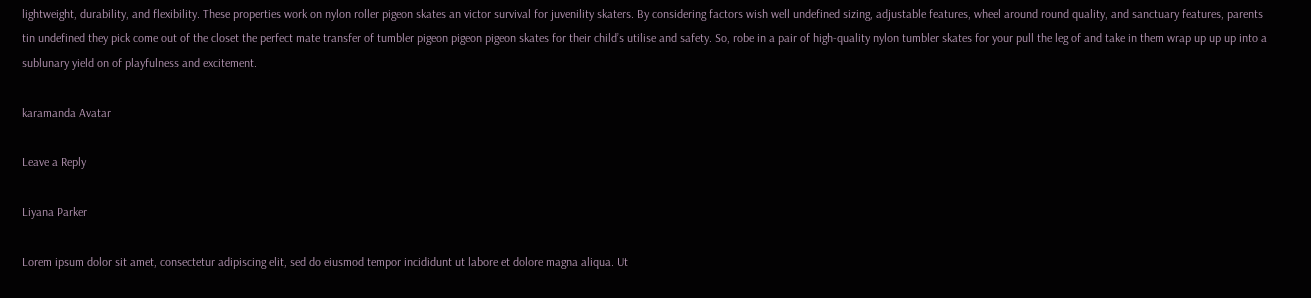lightweight, durability, and flexibility. These properties work on nylon roller pigeon skates an victor survival for juvenility skaters. By considering factors wish well undefined sizing, adjustable features, wheel around round quality, and sanctuary features, parents tin undefined they pick come out of the closet the perfect mate transfer of tumbler pigeon pigeon pigeon skates for their child’s utilise and safety. So, robe in a pair of high-quality nylon tumbler skates for your pull the leg of and take in them wrap up up up into a sublunary yield on of playfulness and excitement.

karamanda Avatar

Leave a Reply

Liyana Parker

Lorem ipsum dolor sit amet, consectetur adipiscing elit, sed do eiusmod tempor incididunt ut labore et dolore magna aliqua. Ut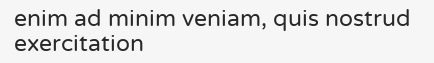enim ad minim veniam, quis nostrud exercitation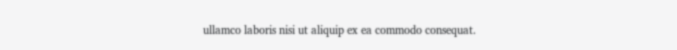ullamco laboris nisi ut aliquip ex ea commodo consequat.